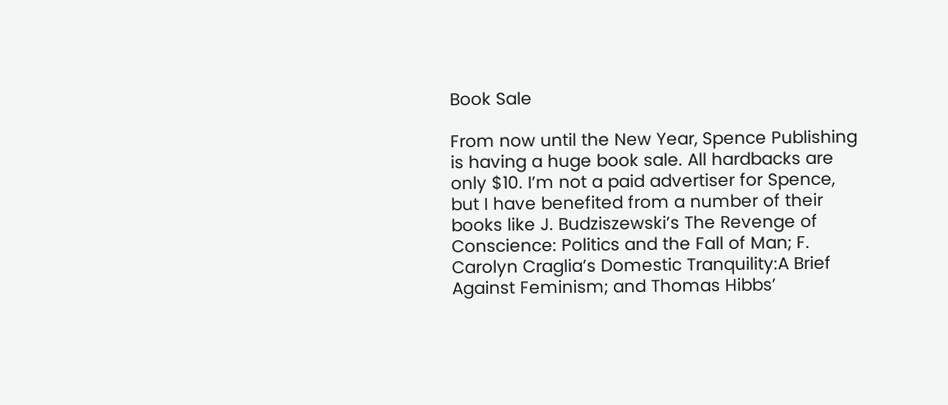Book Sale

From now until the New Year, Spence Publishing is having a huge book sale. All hardbacks are only $10. I’m not a paid advertiser for Spence, but I have benefited from a number of their books like J. Budziszewski’s The Revenge of Conscience: Politics and the Fall of Man; F. Carolyn Craglia’s Domestic Tranquility:A Brief Against Feminism; and Thomas Hibbs’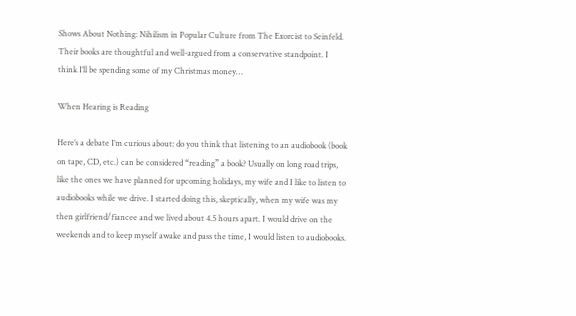Shows About Nothing: Nihilism in Popular Culture from The Exorcist to Seinfeld. Their books are thoughtful and well-argued from a conservative standpoint. I think I’ll be spending some of my Christmas money…

When Hearing is Reading

Here’s a debate I’m curious about: do you think that listening to an audiobook (book on tape, CD, etc.) can be considered “reading” a book? Usually on long road trips, like the ones we have planned for upcoming holidays, my wife and I like to listen to audiobooks while we drive. I started doing this, skeptically, when my wife was my then girlfriend/fiancee and we lived about 4.5 hours apart. I would drive on the weekends and to keep myself awake and pass the time, I would listen to audiobooks.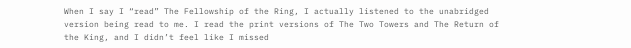When I say I “read” The Fellowship of the Ring, I actually listened to the unabridged version being read to me. I read the print versions of The Two Towers and The Return of the King, and I didn’t feel like I missed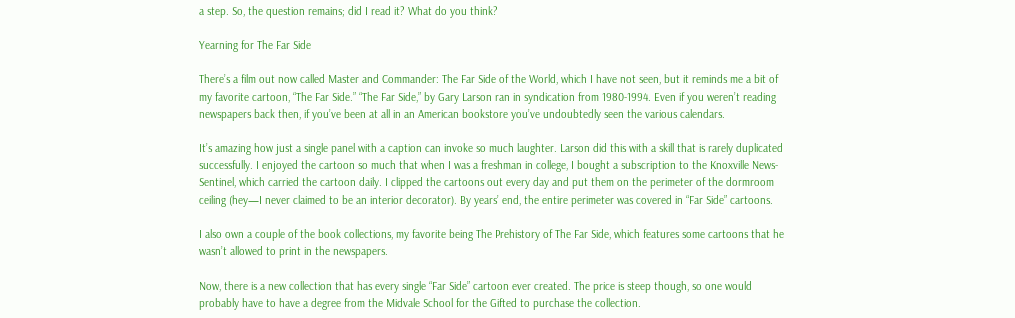a step. So, the question remains; did I read it? What do you think?

Yearning for The Far Side

There’s a film out now called Master and Commander: The Far Side of the World, which I have not seen, but it reminds me a bit of my favorite cartoon, “The Far Side.” “The Far Side,” by Gary Larson ran in syndication from 1980-1994. Even if you weren’t reading newspapers back then, if you’ve been at all in an American bookstore you’ve undoubtedly seen the various calendars.

It’s amazing how just a single panel with a caption can invoke so much laughter. Larson did this with a skill that is rarely duplicated successfully. I enjoyed the cartoon so much that when I was a freshman in college, I bought a subscription to the Knoxville News-Sentinel, which carried the cartoon daily. I clipped the cartoons out every day and put them on the perimeter of the dormroom ceiling (hey—I never claimed to be an interior decorator). By years’ end, the entire perimeter was covered in “Far Side” cartoons.

I also own a couple of the book collections, my favorite being The Prehistory of The Far Side, which features some cartoons that he wasn’t allowed to print in the newspapers.

Now, there is a new collection that has every single “Far Side” cartoon ever created. The price is steep though, so one would probably have to have a degree from the Midvale School for the Gifted to purchase the collection.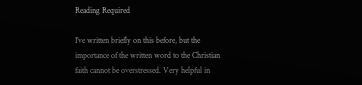Reading Required

I’ve written briefly on this before, but the importance of the written word to the Christian faith cannot be overstressed. Very helpful in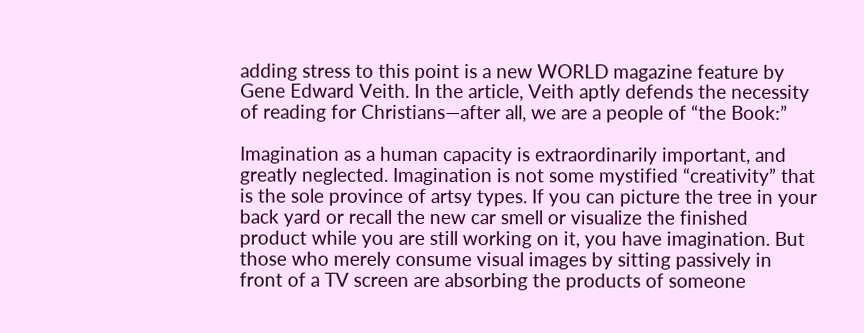adding stress to this point is a new WORLD magazine feature by Gene Edward Veith. In the article, Veith aptly defends the necessity of reading for Christians—after all, we are a people of “the Book:”

Imagination as a human capacity is extraordinarily important, and greatly neglected. Imagination is not some mystified “creativity” that is the sole province of artsy types. If you can picture the tree in your back yard or recall the new car smell or visualize the finished product while you are still working on it, you have imagination. But those who merely consume visual images by sitting passively in front of a TV screen are absorbing the products of someone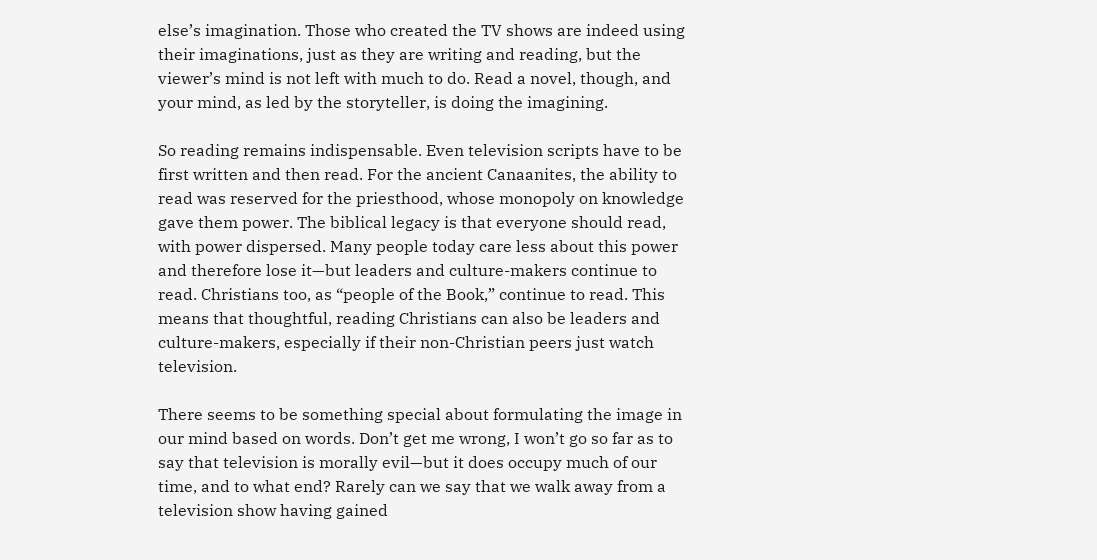else’s imagination. Those who created the TV shows are indeed using their imaginations, just as they are writing and reading, but the viewer’s mind is not left with much to do. Read a novel, though, and your mind, as led by the storyteller, is doing the imagining.

So reading remains indispensable. Even television scripts have to be first written and then read. For the ancient Canaanites, the ability to read was reserved for the priesthood, whose monopoly on knowledge gave them power. The biblical legacy is that everyone should read, with power dispersed. Many people today care less about this power and therefore lose it—but leaders and culture-makers continue to read. Christians too, as “people of the Book,” continue to read. This means that thoughtful, reading Christians can also be leaders and culture-makers, especially if their non-Christian peers just watch television.

There seems to be something special about formulating the image in our mind based on words. Don’t get me wrong, I won’t go so far as to say that television is morally evil—but it does occupy much of our time, and to what end? Rarely can we say that we walk away from a television show having gained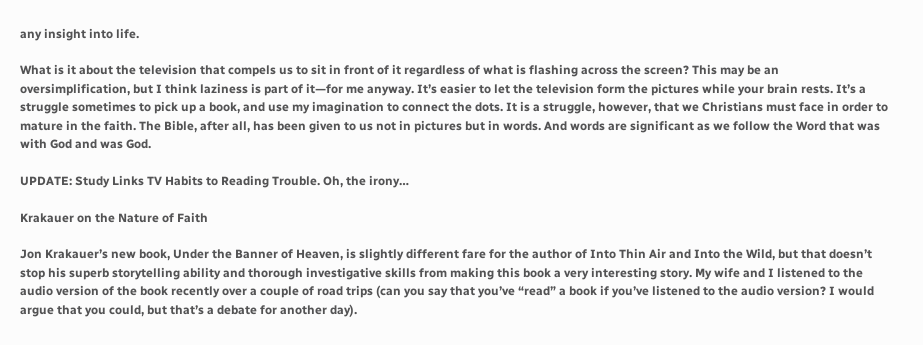any insight into life.

What is it about the television that compels us to sit in front of it regardless of what is flashing across the screen? This may be an oversimplification, but I think laziness is part of it—for me anyway. It’s easier to let the television form the pictures while your brain rests. It’s a struggle sometimes to pick up a book, and use my imagination to connect the dots. It is a struggle, however, that we Christians must face in order to mature in the faith. The Bible, after all, has been given to us not in pictures but in words. And words are significant as we follow the Word that was with God and was God.

UPDATE: Study Links TV Habits to Reading Trouble. Oh, the irony…

Krakauer on the Nature of Faith

Jon Krakauer’s new book, Under the Banner of Heaven, is slightly different fare for the author of Into Thin Air and Into the Wild, but that doesn’t stop his superb storytelling ability and thorough investigative skills from making this book a very interesting story. My wife and I listened to the audio version of the book recently over a couple of road trips (can you say that you’ve “read” a book if you’ve listened to the audio version? I would argue that you could, but that’s a debate for another day).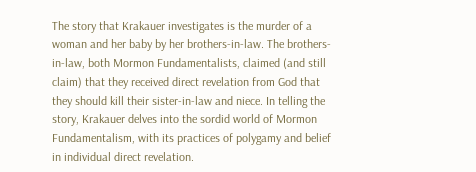The story that Krakauer investigates is the murder of a woman and her baby by her brothers-in-law. The brothers-in-law, both Mormon Fundamentalists, claimed (and still claim) that they received direct revelation from God that they should kill their sister-in-law and niece. In telling the story, Krakauer delves into the sordid world of Mormon Fundamentalism, with its practices of polygamy and belief in individual direct revelation.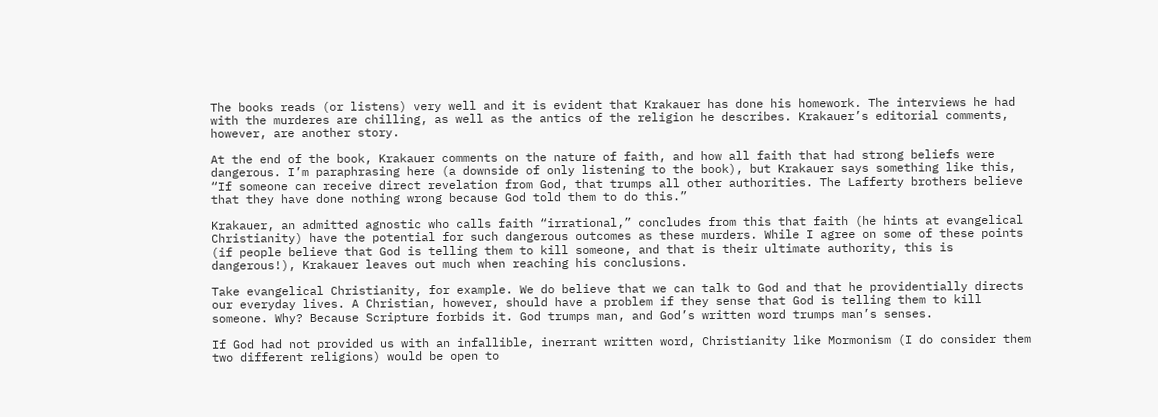The books reads (or listens) very well and it is evident that Krakauer has done his homework. The interviews he had with the murderes are chilling, as well as the antics of the religion he describes. Krakauer’s editorial comments, however, are another story.

At the end of the book, Krakauer comments on the nature of faith, and how all faith that had strong beliefs were dangerous. I’m paraphrasing here (a downside of only listening to the book), but Krakauer says something like this, “If someone can receive direct revelation from God, that trumps all other authorities. The Lafferty brothers believe that they have done nothing wrong because God told them to do this.”

Krakauer, an admitted agnostic who calls faith “irrational,” concludes from this that faith (he hints at evangelical Christianity) have the potential for such dangerous outcomes as these murders. While I agree on some of these points (if people believe that God is telling them to kill someone, and that is their ultimate authority, this is dangerous!), Krakauer leaves out much when reaching his conclusions.

Take evangelical Christianity, for example. We do believe that we can talk to God and that he providentially directs our everyday lives. A Christian, however, should have a problem if they sense that God is telling them to kill someone. Why? Because Scripture forbids it. God trumps man, and God’s written word trumps man’s senses.

If God had not provided us with an infallible, inerrant written word, Christianity like Mormonism (I do consider them two different religions) would be open to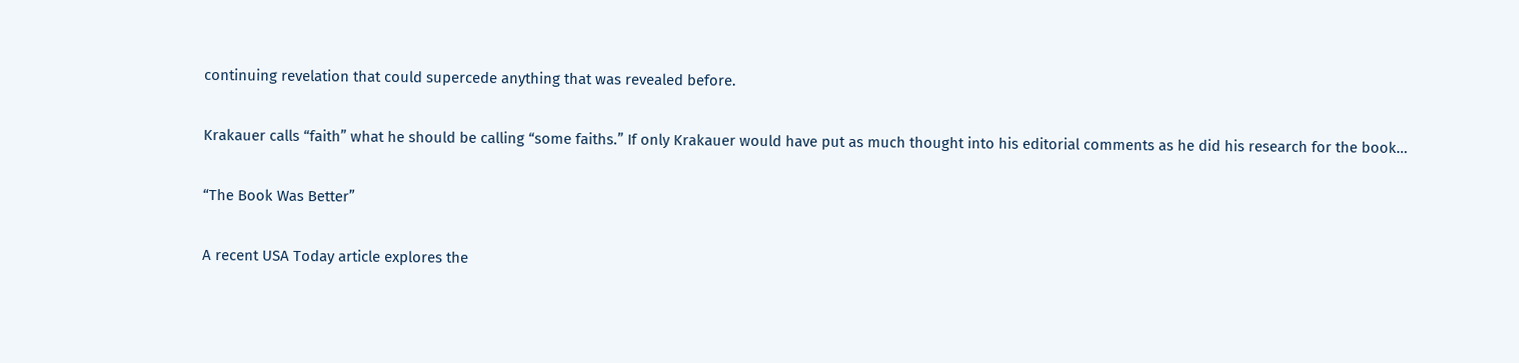continuing revelation that could supercede anything that was revealed before.

Krakauer calls “faith” what he should be calling “some faiths.” If only Krakauer would have put as much thought into his editorial comments as he did his research for the book…

“The Book Was Better”

A recent USA Today article explores the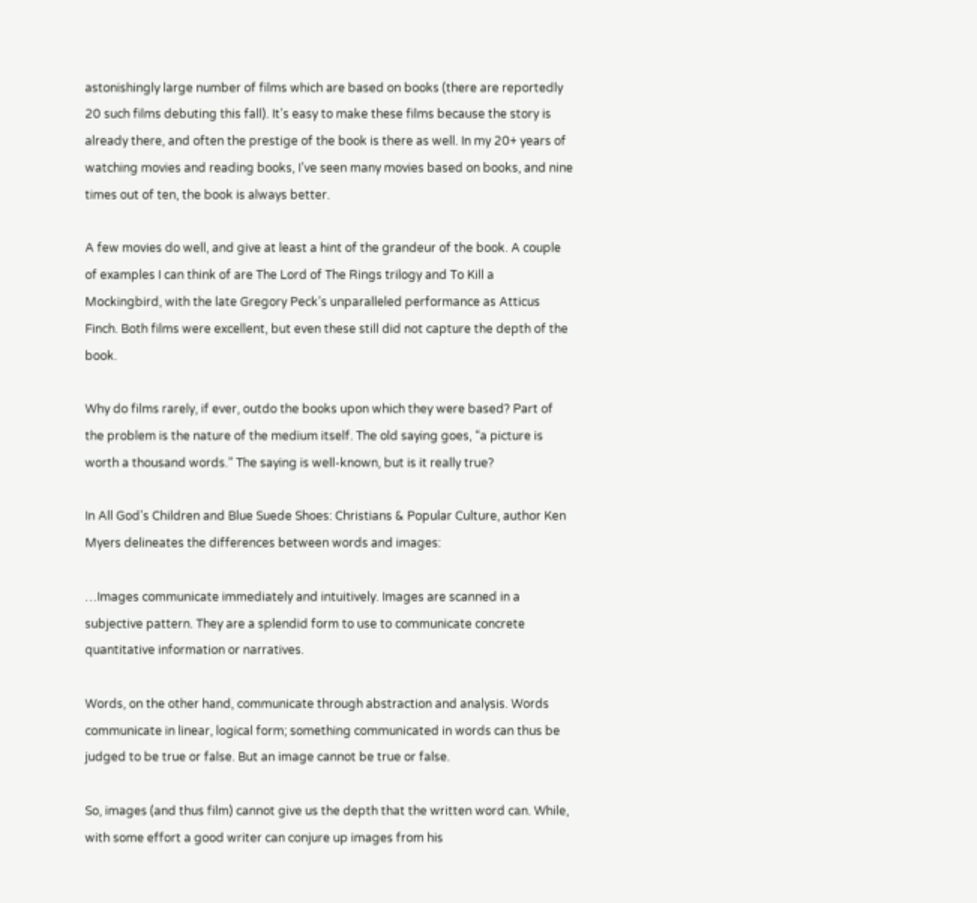astonishingly large number of films which are based on books (there are reportedly 20 such films debuting this fall). It’s easy to make these films because the story is already there, and often the prestige of the book is there as well. In my 20+ years of watching movies and reading books, I’ve seen many movies based on books, and nine times out of ten, the book is always better.

A few movies do well, and give at least a hint of the grandeur of the book. A couple of examples I can think of are The Lord of The Rings trilogy and To Kill a Mockingbird, with the late Gregory Peck’s unparalleled performance as Atticus Finch. Both films were excellent, but even these still did not capture the depth of the book.

Why do films rarely, if ever, outdo the books upon which they were based? Part of the problem is the nature of the medium itself. The old saying goes, “a picture is worth a thousand words.” The saying is well-known, but is it really true?

In All God’s Children and Blue Suede Shoes: Christians & Popular Culture, author Ken Myers delineates the differences between words and images:

…Images communicate immediately and intuitively. Images are scanned in a subjective pattern. They are a splendid form to use to communicate concrete quantitative information or narratives.

Words, on the other hand, communicate through abstraction and analysis. Words communicate in linear, logical form; something communicated in words can thus be judged to be true or false. But an image cannot be true or false.

So, images (and thus film) cannot give us the depth that the written word can. While, with some effort a good writer can conjure up images from his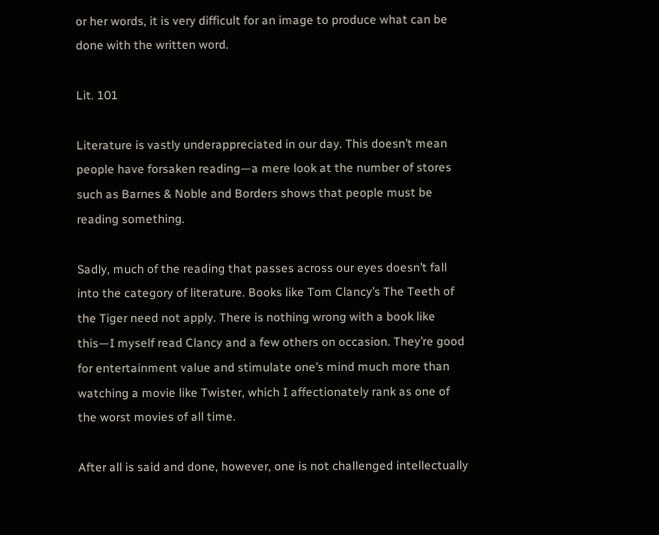or her words, it is very difficult for an image to produce what can be done with the written word.

Lit. 101

Literature is vastly underappreciated in our day. This doesn’t mean people have forsaken reading—a mere look at the number of stores such as Barnes & Noble and Borders shows that people must be reading something.

Sadly, much of the reading that passes across our eyes doesn’t fall into the category of literature. Books like Tom Clancy’s The Teeth of the Tiger need not apply. There is nothing wrong with a book like this—I myself read Clancy and a few others on occasion. They’re good for entertainment value and stimulate one’s mind much more than watching a movie like Twister, which I affectionately rank as one of the worst movies of all time.

After all is said and done, however, one is not challenged intellectually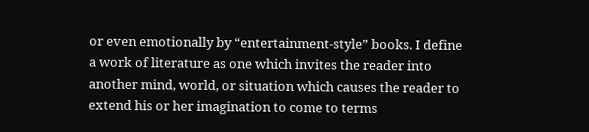or even emotionally by “entertainment-style” books. I define a work of literature as one which invites the reader into another mind, world, or situation which causes the reader to extend his or her imagination to come to terms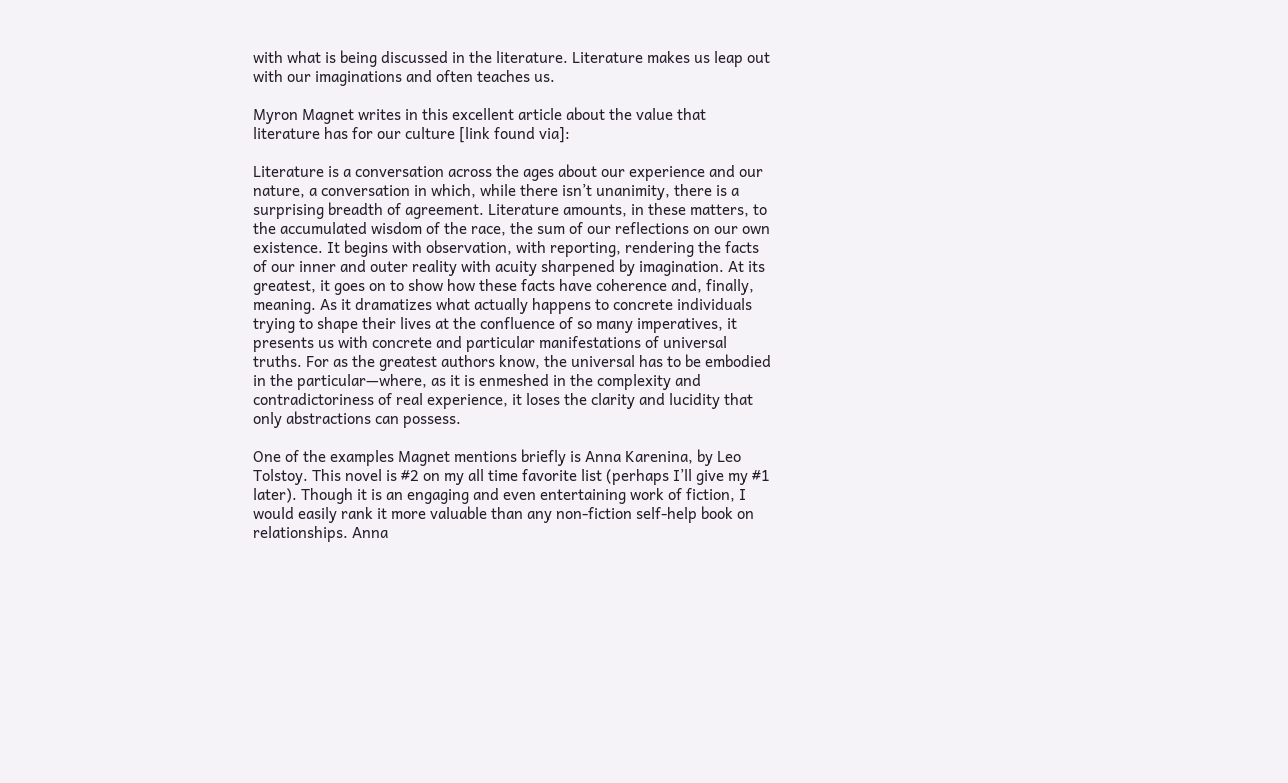with what is being discussed in the literature. Literature makes us leap out with our imaginations and often teaches us.

Myron Magnet writes in this excellent article about the value that literature has for our culture [link found via]:

Literature is a conversation across the ages about our experience and our nature, a conversation in which, while there isn’t unanimity, there is a surprising breadth of agreement. Literature amounts, in these matters, to the accumulated wisdom of the race, the sum of our reflections on our own existence. It begins with observation, with reporting, rendering the facts of our inner and outer reality with acuity sharpened by imagination. At its greatest, it goes on to show how these facts have coherence and, finally, meaning. As it dramatizes what actually happens to concrete individuals trying to shape their lives at the confluence of so many imperatives, it presents us with concrete and particular manifestations of universal truths. For as the greatest authors know, the universal has to be embodied in the particular—where, as it is enmeshed in the complexity and contradictoriness of real experience, it loses the clarity and lucidity that only abstractions can possess.

One of the examples Magnet mentions briefly is Anna Karenina, by Leo Tolstoy. This novel is #2 on my all time favorite list (perhaps I’ll give my #1 later). Though it is an engaging and even entertaining work of fiction, I would easily rank it more valuable than any non-fiction self-help book on relationships. Anna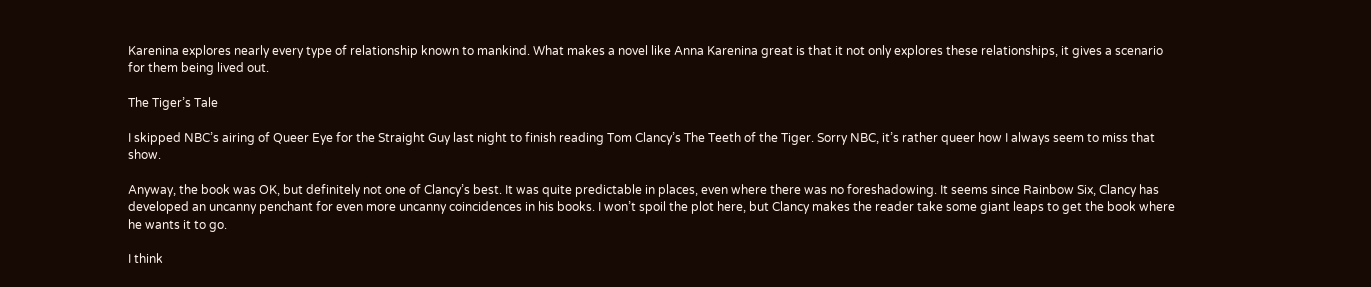Karenina explores nearly every type of relationship known to mankind. What makes a novel like Anna Karenina great is that it not only explores these relationships, it gives a scenario for them being lived out.

The Tiger’s Tale

I skipped NBC’s airing of Queer Eye for the Straight Guy last night to finish reading Tom Clancy’s The Teeth of the Tiger. Sorry NBC, it’s rather queer how I always seem to miss that show.

Anyway, the book was OK, but definitely not one of Clancy’s best. It was quite predictable in places, even where there was no foreshadowing. It seems since Rainbow Six, Clancy has developed an uncanny penchant for even more uncanny coincidences in his books. I won’t spoil the plot here, but Clancy makes the reader take some giant leaps to get the book where he wants it to go.

I think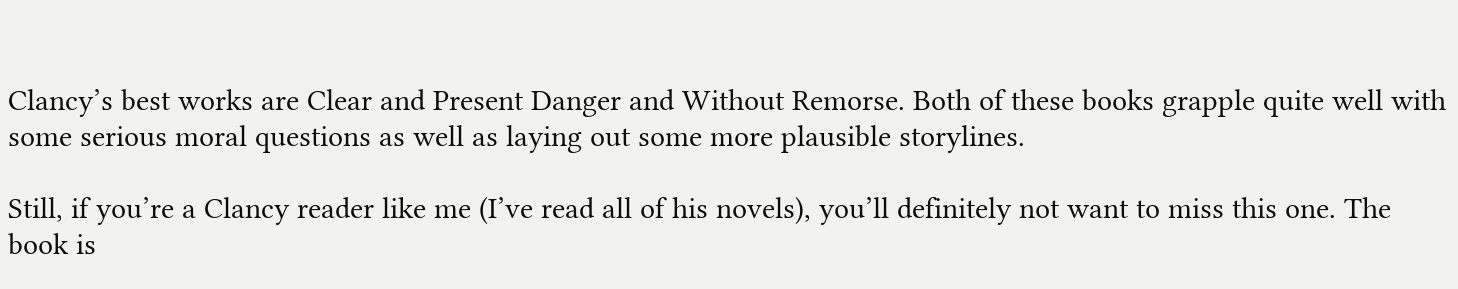Clancy’s best works are Clear and Present Danger and Without Remorse. Both of these books grapple quite well with some serious moral questions as well as laying out some more plausible storylines.

Still, if you’re a Clancy reader like me (I’ve read all of his novels), you’ll definitely not want to miss this one. The book is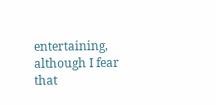entertaining, although I fear that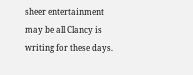sheer entertainment may be all Clancy is writing for these days.